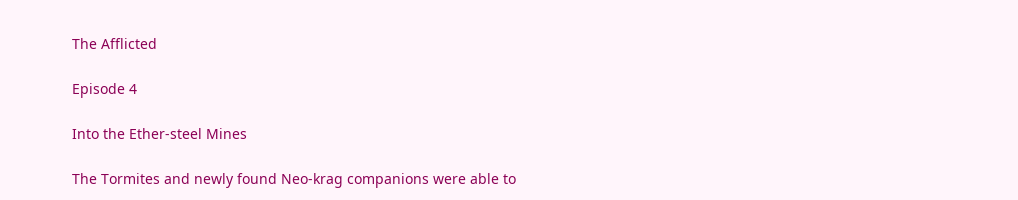The Afflicted

Episode 4

Into the Ether-steel Mines

The Tormites and newly found Neo-krag companions were able to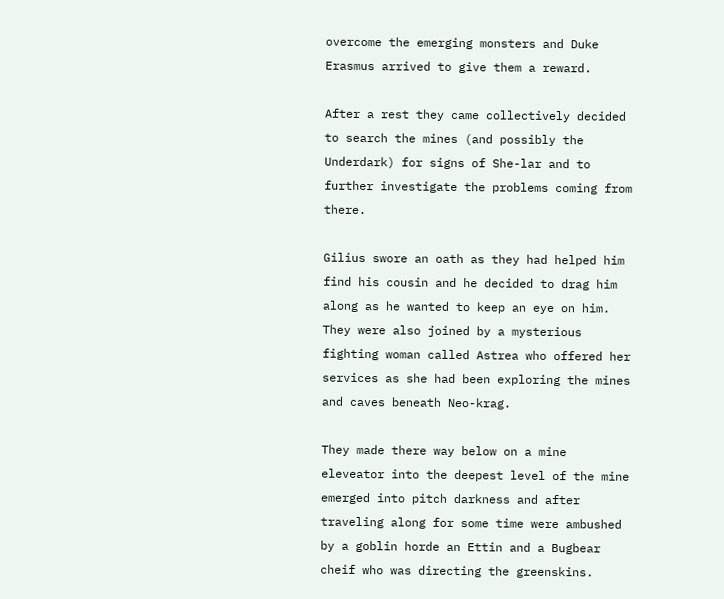overcome the emerging monsters and Duke Erasmus arrived to give them a reward.

After a rest they came collectively decided to search the mines (and possibly the Underdark) for signs of She-lar and to further investigate the problems coming from there.

Gilius swore an oath as they had helped him find his cousin and he decided to drag him along as he wanted to keep an eye on him. They were also joined by a mysterious fighting woman called Astrea who offered her services as she had been exploring the mines and caves beneath Neo-krag.

They made there way below on a mine eleveator into the deepest level of the mine emerged into pitch darkness and after traveling along for some time were ambushed by a goblin horde an Ettin and a Bugbear cheif who was directing the greenskins.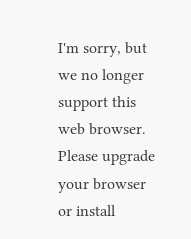I'm sorry, but we no longer support this web browser. Please upgrade your browser or install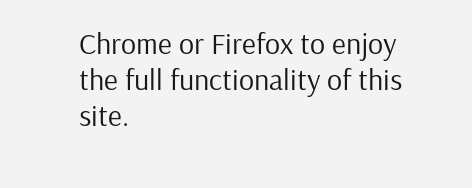Chrome or Firefox to enjoy the full functionality of this site.